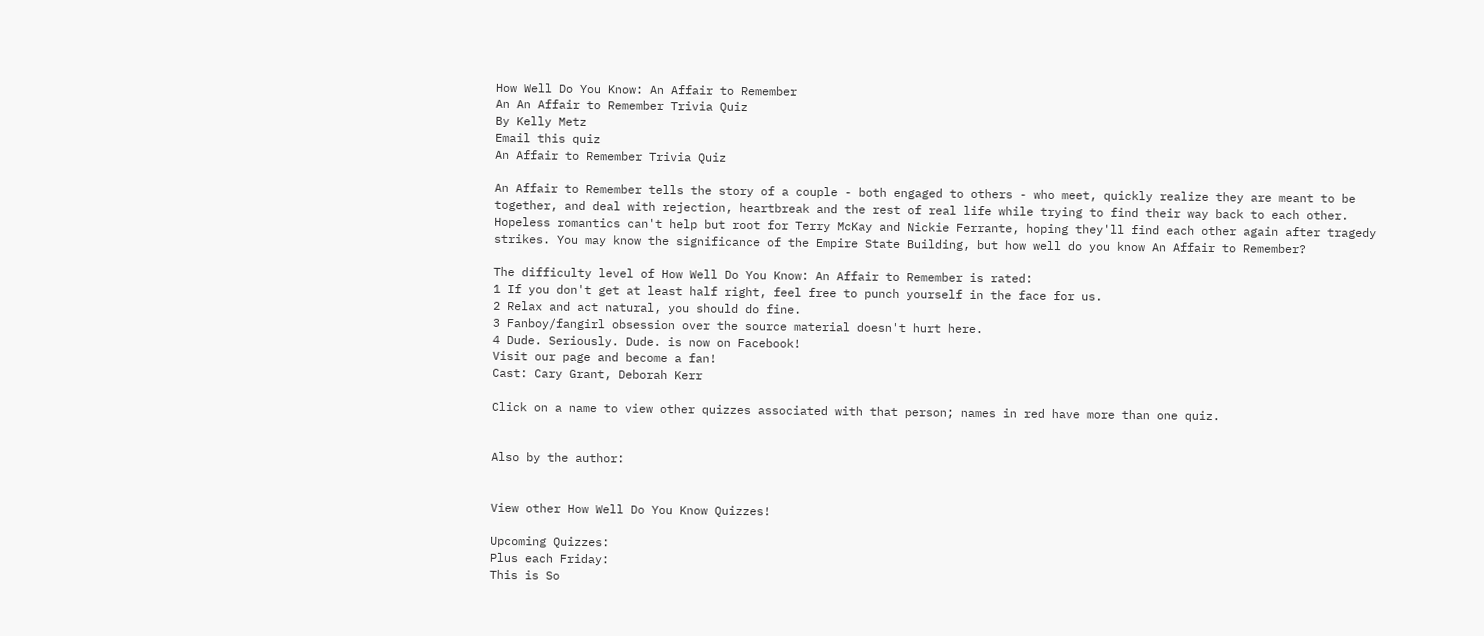How Well Do You Know: An Affair to Remember
An An Affair to Remember Trivia Quiz
By Kelly Metz
Email this quiz
An Affair to Remember Trivia Quiz

An Affair to Remember tells the story of a couple - both engaged to others - who meet, quickly realize they are meant to be together, and deal with rejection, heartbreak and the rest of real life while trying to find their way back to each other. Hopeless romantics can't help but root for Terry McKay and Nickie Ferrante, hoping they'll find each other again after tragedy strikes. You may know the significance of the Empire State Building, but how well do you know An Affair to Remember?

The difficulty level of How Well Do You Know: An Affair to Remember is rated:
1 If you don't get at least half right, feel free to punch yourself in the face for us.
2 Relax and act natural, you should do fine.
3 Fanboy/fangirl obsession over the source material doesn't hurt here.
4 Dude. Seriously. Dude. is now on Facebook!
Visit our page and become a fan!
Cast: Cary Grant, Deborah Kerr

Click on a name to view other quizzes associated with that person; names in red have more than one quiz.


Also by the author:


View other How Well Do You Know Quizzes!

Upcoming Quizzes:
Plus each Friday:
This is So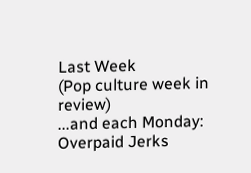Last Week
(Pop culture week in review)
...and each Monday:
Overpaid Jerks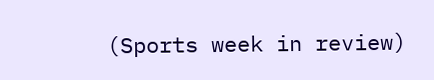(Sports week in review)